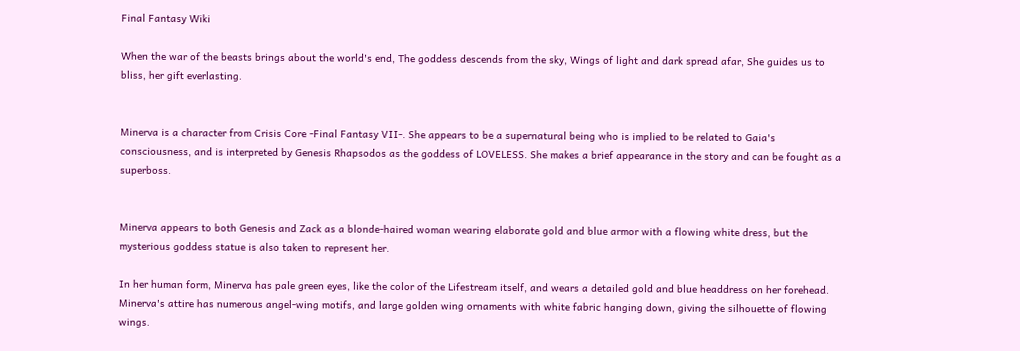Final Fantasy Wiki

When the war of the beasts brings about the world's end, The goddess descends from the sky, Wings of light and dark spread afar, She guides us to bliss, her gift everlasting.


Minerva is a character from Crisis Core -Final Fantasy VII-. She appears to be a supernatural being who is implied to be related to Gaia's consciousness, and is interpreted by Genesis Rhapsodos as the goddess of LOVELESS. She makes a brief appearance in the story and can be fought as a superboss.


Minerva appears to both Genesis and Zack as a blonde-haired woman wearing elaborate gold and blue armor with a flowing white dress, but the mysterious goddess statue is also taken to represent her.

In her human form, Minerva has pale green eyes, like the color of the Lifestream itself, and wears a detailed gold and blue headdress on her forehead. Minerva's attire has numerous angel-wing motifs, and large golden wing ornaments with white fabric hanging down, giving the silhouette of flowing wings.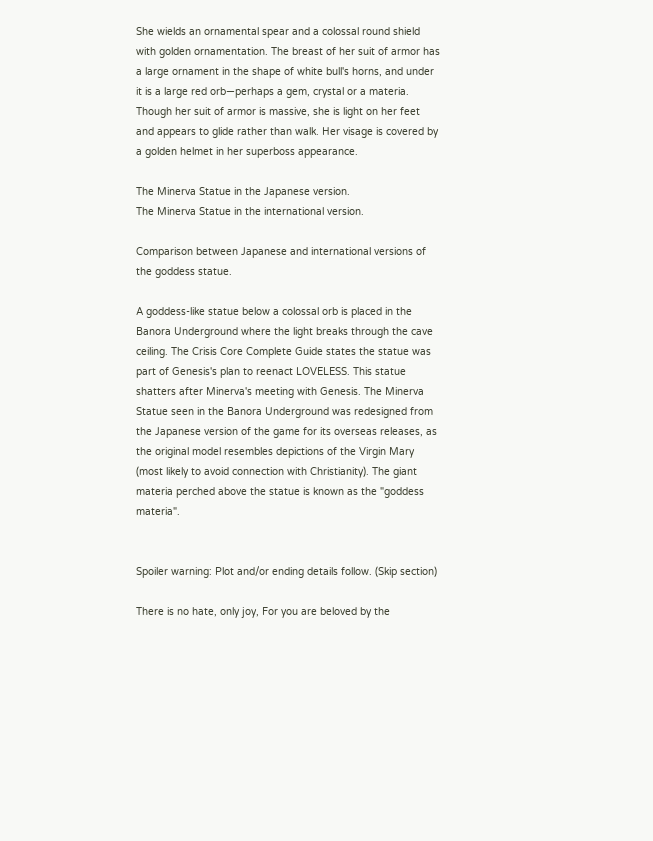She wields an ornamental spear and a colossal round shield with golden ornamentation. The breast of her suit of armor has a large ornament in the shape of white bull's horns, and under it is a large red orb—perhaps a gem, crystal or a materia. Though her suit of armor is massive, she is light on her feet and appears to glide rather than walk. Her visage is covered by a golden helmet in her superboss appearance.

The Minerva Statue in the Japanese version.
The Minerva Statue in the international version.

Comparison between Japanese and international versions of the goddess statue.

A goddess-like statue below a colossal orb is placed in the Banora Underground where the light breaks through the cave ceiling. The Crisis Core Complete Guide states the statue was part of Genesis's plan to reenact LOVELESS. This statue shatters after Minerva's meeting with Genesis. The Minerva Statue seen in the Banora Underground was redesigned from the Japanese version of the game for its overseas releases, as the original model resembles depictions of the Virgin Mary (most likely to avoid connection with Christianity). The giant materia perched above the statue is known as the "goddess materia".


Spoiler warning: Plot and/or ending details follow. (Skip section)

There is no hate, only joy, For you are beloved by the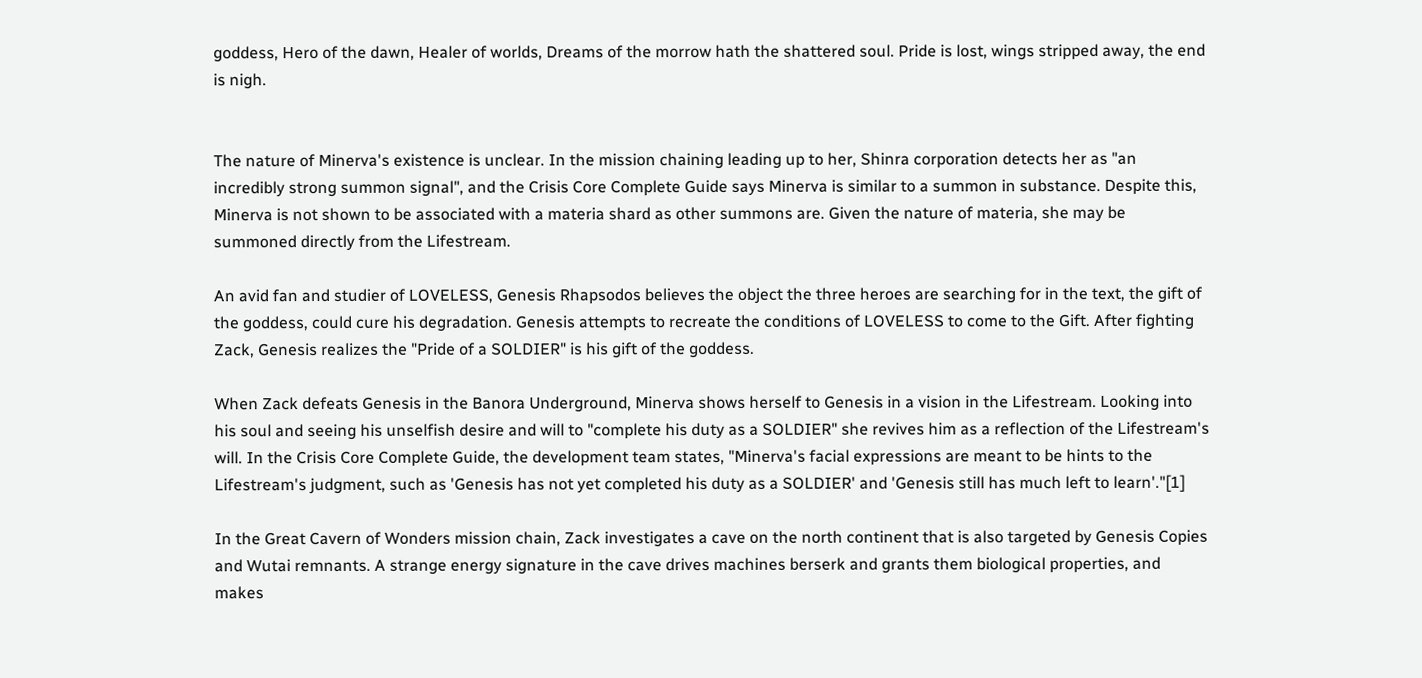goddess, Hero of the dawn, Healer of worlds, Dreams of the morrow hath the shattered soul. Pride is lost, wings stripped away, the end is nigh.


The nature of Minerva's existence is unclear. In the mission chaining leading up to her, Shinra corporation detects her as "an incredibly strong summon signal", and the Crisis Core Complete Guide says Minerva is similar to a summon in substance. Despite this, Minerva is not shown to be associated with a materia shard as other summons are. Given the nature of materia, she may be summoned directly from the Lifestream.

An avid fan and studier of LOVELESS, Genesis Rhapsodos believes the object the three heroes are searching for in the text, the gift of the goddess, could cure his degradation. Genesis attempts to recreate the conditions of LOVELESS to come to the Gift. After fighting Zack, Genesis realizes the "Pride of a SOLDIER" is his gift of the goddess.

When Zack defeats Genesis in the Banora Underground, Minerva shows herself to Genesis in a vision in the Lifestream. Looking into his soul and seeing his unselfish desire and will to "complete his duty as a SOLDIER" she revives him as a reflection of the Lifestream's will. In the Crisis Core Complete Guide, the development team states, "Minerva's facial expressions are meant to be hints to the Lifestream's judgment, such as 'Genesis has not yet completed his duty as a SOLDIER' and 'Genesis still has much left to learn'."[1]

In the Great Cavern of Wonders mission chain, Zack investigates a cave on the north continent that is also targeted by Genesis Copies and Wutai remnants. A strange energy signature in the cave drives machines berserk and grants them biological properties, and makes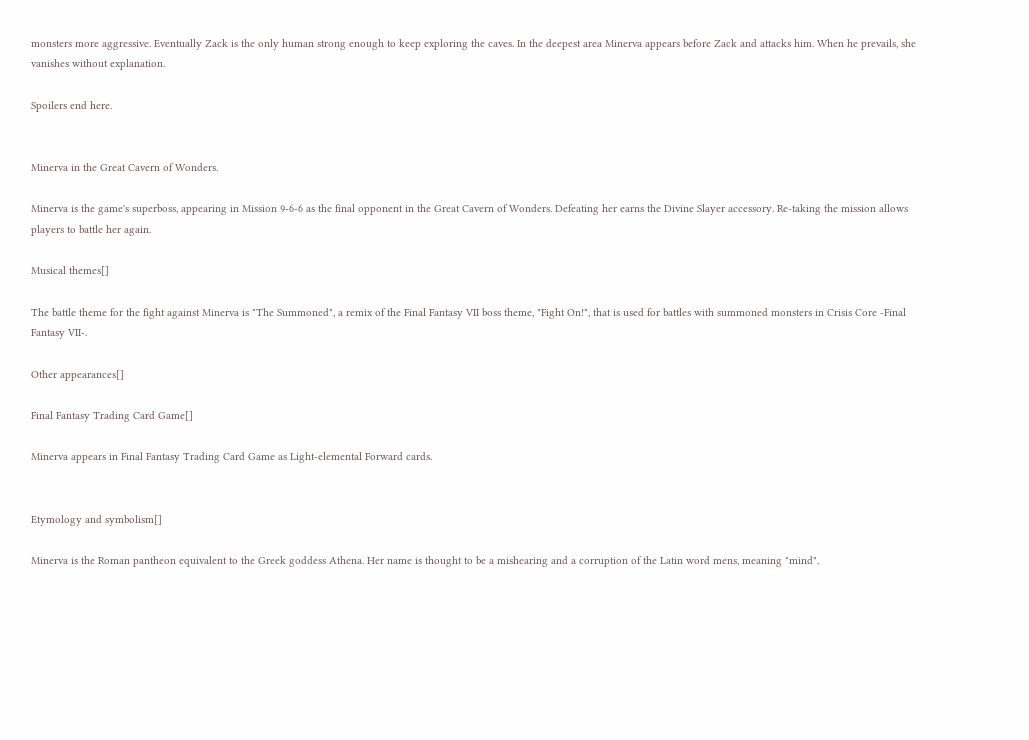monsters more aggressive. Eventually Zack is the only human strong enough to keep exploring the caves. In the deepest area Minerva appears before Zack and attacks him. When he prevails, she vanishes without explanation.

Spoilers end here.


Minerva in the Great Cavern of Wonders.

Minerva is the game's superboss, appearing in Mission 9-6-6 as the final opponent in the Great Cavern of Wonders. Defeating her earns the Divine Slayer accessory. Re-taking the mission allows players to battle her again.

Musical themes[]

The battle theme for the fight against Minerva is "The Summoned", a remix of the Final Fantasy VII boss theme, "Fight On!", that is used for battles with summoned monsters in Crisis Core -Final Fantasy VII-.

Other appearances[]

Final Fantasy Trading Card Game[]

Minerva appears in Final Fantasy Trading Card Game as Light-elemental Forward cards.


Etymology and symbolism[]

Minerva is the Roman pantheon equivalent to the Greek goddess Athena. Her name is thought to be a mishearing and a corruption of the Latin word mens, meaning "mind".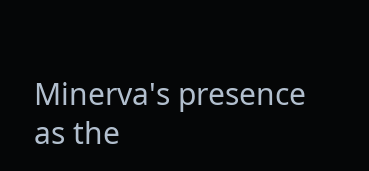Minerva's presence as the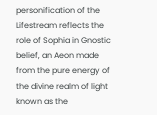personification of the Lifestream reflects the role of Sophia in Gnostic belief, an Aeon made from the pure energy of the divine realm of light known as the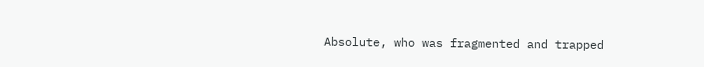Absolute, who was fragmented and trapped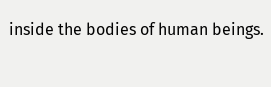inside the bodies of human beings.